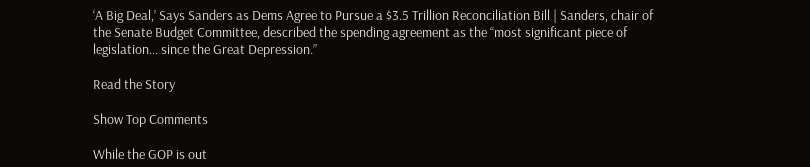‘A Big Deal,’ Says Sanders as Dems Agree to Pursue a $3.5 Trillion Reconciliation Bill | Sanders, chair of the Senate Budget Committee, described the spending agreement as the “most significant piece of legislation… since the Great Depression.”

Read the Story

Show Top Comments

While the GOP is out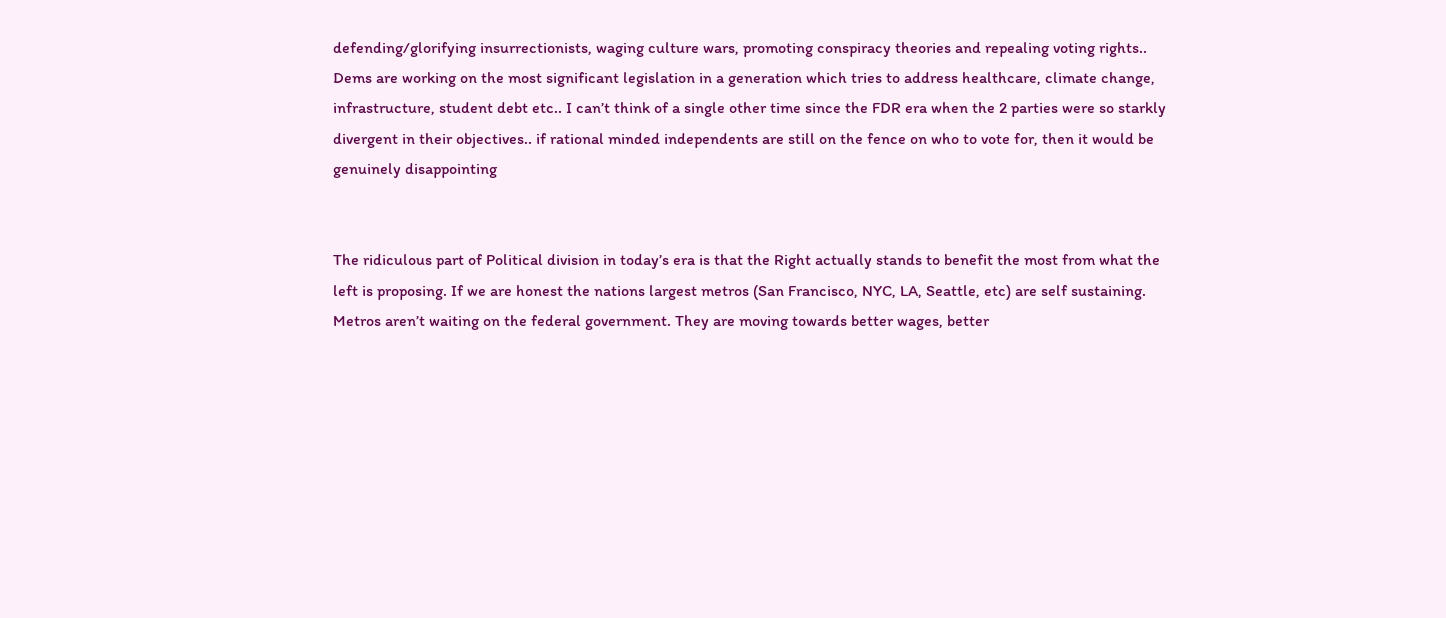defending/glorifying insurrectionists, waging culture wars, promoting conspiracy theories and repealing voting rights.. Dems are working on the most significant legislation in a generation which tries to address healthcare, climate change, infrastructure, student debt etc.. I can’t think of a single other time since the FDR era when the 2 parties were so starkly divergent in their objectives.. if rational minded independents are still on the fence on who to vote for, then it would be genuinely disappointing


The ridiculous part of Political division in today’s era is that the Right actually stands to benefit the most from what the left is proposing. If we are honest the nations largest metros (San Francisco, NYC, LA, Seattle, etc) are self sustaining. Metros aren’t waiting on the federal government. They are moving towards better wages, better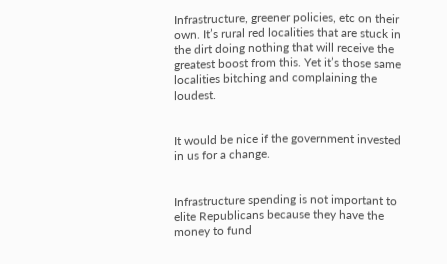Infrastructure, greener policies, etc on their own. It’s rural red localities that are stuck in the dirt doing nothing that will receive the greatest boost from this. Yet it’s those same localities bitching and complaining the loudest.


It would be nice if the government invested in us for a change.


Infrastructure spending is not important to elite Republicans because they have the money to fund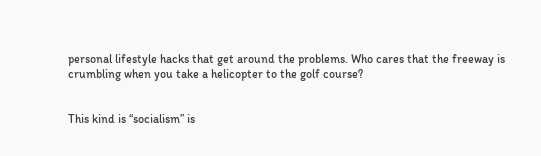personal lifestyle hacks that get around the problems. Who cares that the freeway is crumbling when you take a helicopter to the golf course?


This kind is “socialism” is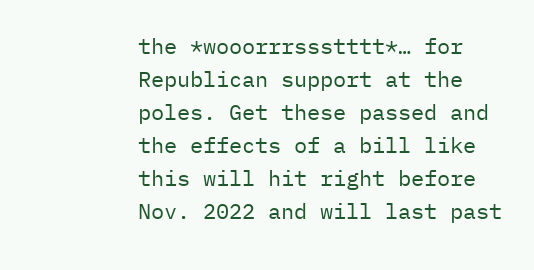the *wooorrrssstttt*… for Republican support at the poles. Get these passed and the effects of a bill like this will hit right before Nov. 2022 and will last past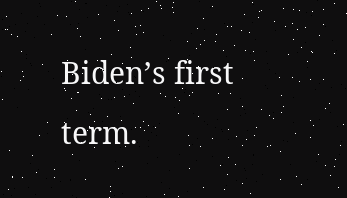Biden’s first term.